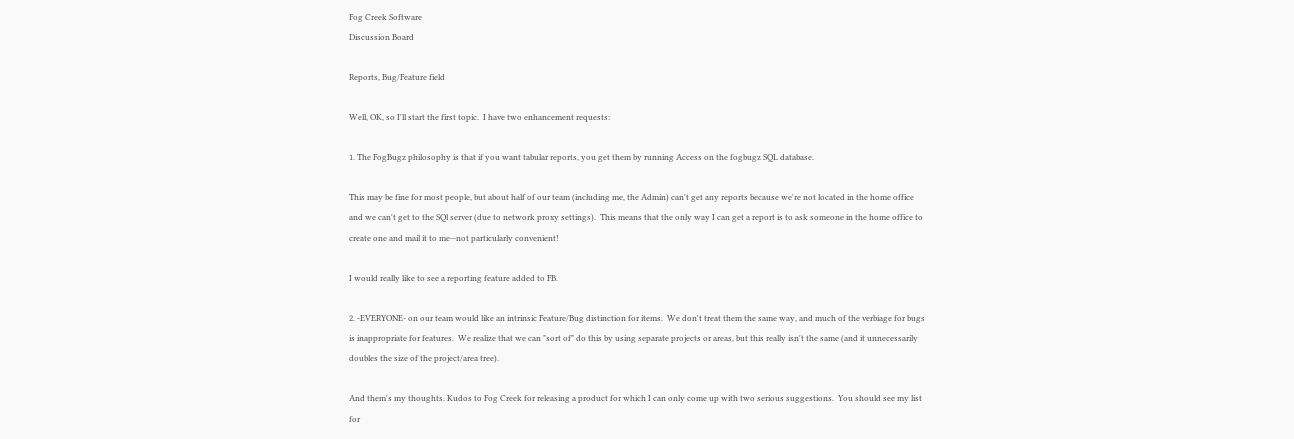Fog Creek Software
Discussion Board

Reports, Bug/Feature field

Well, OK, so I'll start the first topic.  I have two enhancement requests:

1. The FogBugz philosophy is that if you want tabular reports, you get them by running Access on the fogbugz SQL database.

This may be fine for most people, but about half of our team (including me, the Admin) can't get any reports because we're not located in the home office and we can't get to the SQl server (due to network proxy settings).  This means that the only way I can get a report is to ask someone in the home office to create one and mail it to me--not particularly convenient!

I would really like to see a reporting feature added to FB.

2. -EVERYONE- on our team would like an intrinsic Feature/Bug distinction for items.  We don't treat them the same way, and much of the verbiage for bugs is inappropriate for features.  We realize that we can "sort of" do this by using separate projects or areas, but this really isn't the same (and it unnecessarily doubles the size of the project/area tree).

And them's my thoughts. Kudos to Fog Creek for releasing a product for which I can only come up with two serious suggestions.  You should see my list for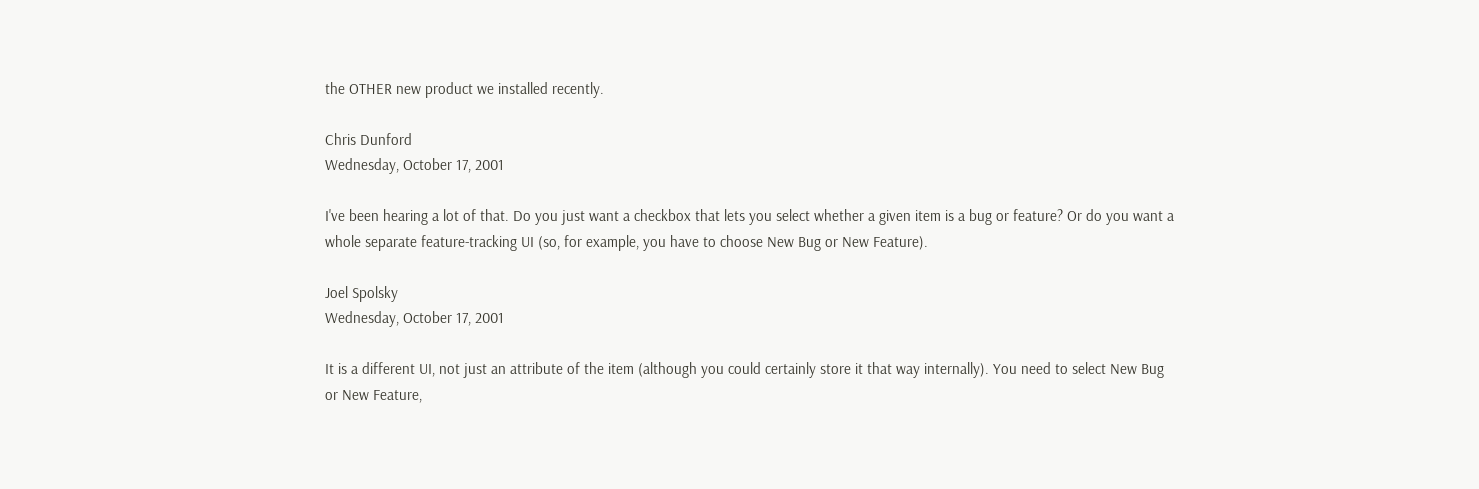the OTHER new product we installed recently.

Chris Dunford
Wednesday, October 17, 2001

I've been hearing a lot of that. Do you just want a checkbox that lets you select whether a given item is a bug or feature? Or do you want a whole separate feature-tracking UI (so, for example, you have to choose New Bug or New Feature).

Joel Spolsky
Wednesday, October 17, 2001

It is a different UI, not just an attribute of the item (although you could certainly store it that way internally). You need to select New Bug or New Feature,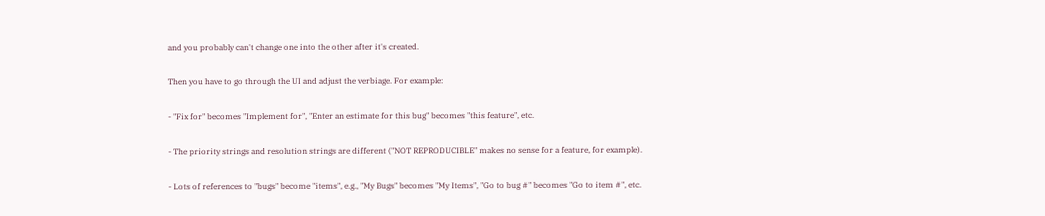and you probably can't change one into the other after it's created.

Then you have to go through the UI and adjust the verbiage. For example:

- "Fix for" becomes "Implement for", "Enter an estimate for this bug" becomes "this feature", etc.

- The priority strings and resolution strings are different ("NOT REPRODUCIBLE" makes no sense for a feature, for example).

- Lots of references to "bugs" become "items", e.g., "My Bugs" becomes "My Items", "Go to bug #" becomes "Go to item #", etc.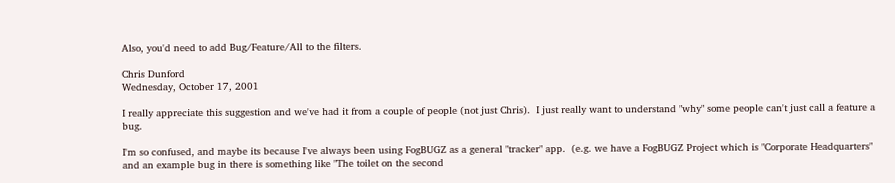Also, you'd need to add Bug/Feature/All to the filters.

Chris Dunford
Wednesday, October 17, 2001

I really appreciate this suggestion and we've had it from a couple of people (not just Chris).  I just really want to understand "why" some people can't just call a feature a bug.

I'm so confused, and maybe its because I've always been using FogBUGZ as a general "tracker" app.  (e.g. we have a FogBUGZ Project which is "Corporate Headquarters" and an example bug in there is something like "The toilet on the second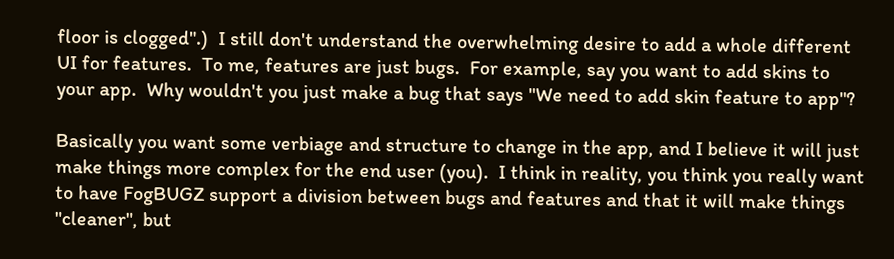floor is clogged".)  I still don't understand the overwhelming desire to add a whole different UI for features.  To me, features are just bugs.  For example, say you want to add skins to your app.  Why wouldn't you just make a bug that says "We need to add skin feature to app"?

Basically you want some verbiage and structure to change in the app, and I believe it will just make things more complex for the end user (you).  I think in reality, you think you really want to have FogBUGZ support a division between bugs and features and that it will make things "cleaner", but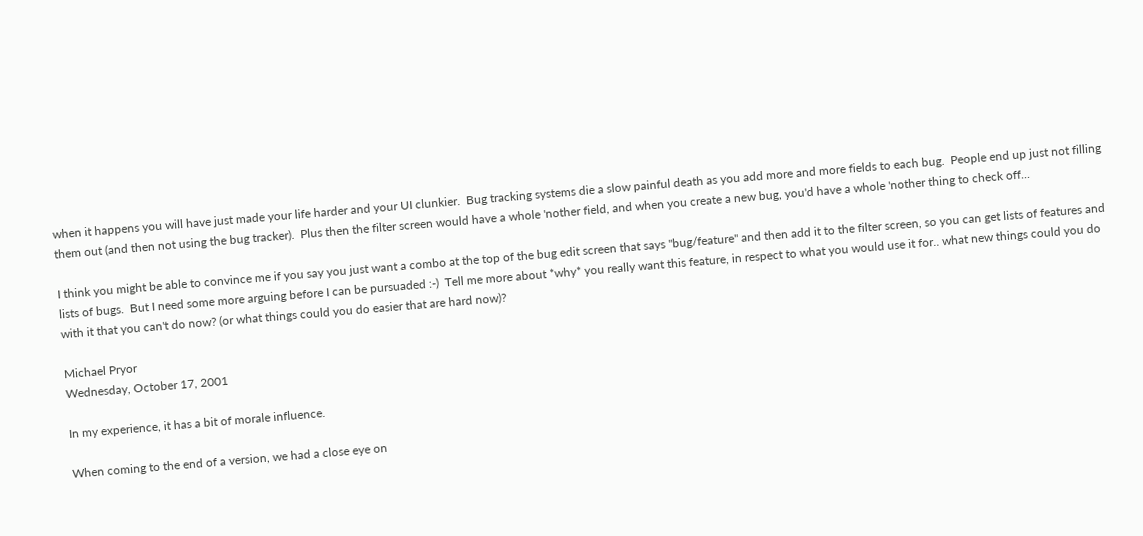when it happens you will have just made your life harder and your UI clunkier.  Bug tracking systems die a slow painful death as you add more and more fields to each bug.  People end up just not filling them out (and then not using the bug tracker).  Plus then the filter screen would have a whole 'nother field, and when you create a new bug, you'd have a whole 'nother thing to check off...

I think you might be able to convince me if you say you just want a combo at the top of the bug edit screen that says "bug/feature" and then add it to the filter screen, so you can get lists of features and lists of bugs.  But I need some more arguing before I can be pursuaded :-)  Tell me more about *why* you really want this feature, in respect to what you would use it for.. what new things could you do with it that you can't do now? (or what things could you do easier that are hard now)?

Michael Pryor
Wednesday, October 17, 2001

In my experience, it has a bit of morale influence.

When coming to the end of a version, we had a close eye on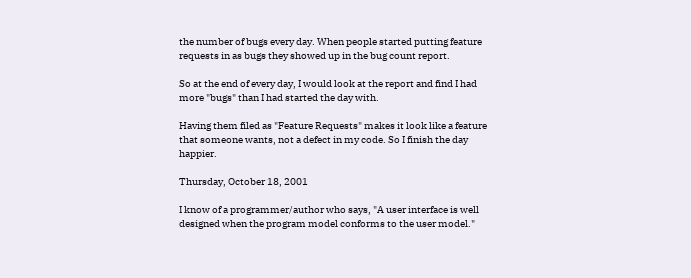the number of bugs every day. When people started putting feature requests in as bugs they showed up in the bug count report.

So at the end of every day, I would look at the report and find I had more "bugs" than I had started the day with.

Having them filed as "Feature Requests" makes it look like a feature that someone wants, not a defect in my code. So I finish the day happier.

Thursday, October 18, 2001

I know of a programmer/author who says, "A user interface is well designed when the program model conforms to the user model."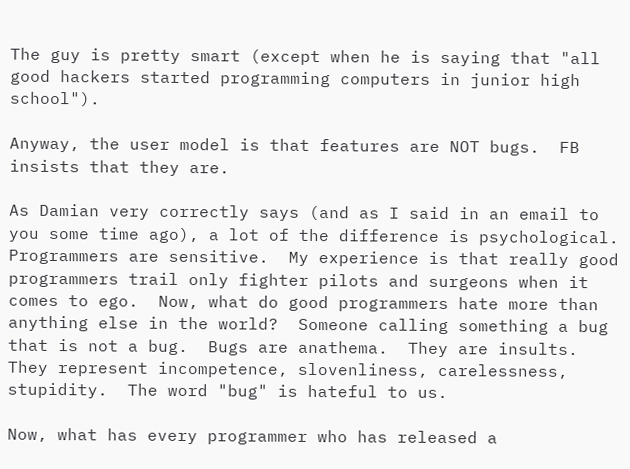The guy is pretty smart (except when he is saying that "all good hackers started programming computers in junior high school").

Anyway, the user model is that features are NOT bugs.  FB insists that they are.

As Damian very correctly says (and as I said in an email to you some time ago), a lot of the difference is psychological.  Programmers are sensitive.  My experience is that really good programmers trail only fighter pilots and surgeons when it comes to ego.  Now, what do good programmers hate more than anything else in the world?  Someone calling something a bug that is not a bug.  Bugs are anathema.  They are insults.  They represent incompetence, slovenliness, carelessness, stupidity.  The word "bug" is hateful to us.

Now, what has every programmer who has released a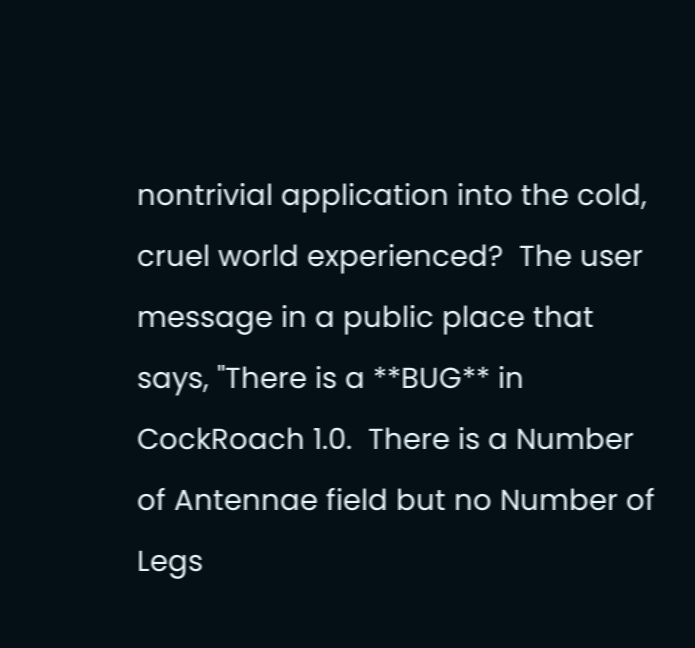nontrivial application into the cold, cruel world experienced?  The user message in a public place that says, "There is a **BUG** in CockRoach 1.0.  There is a Number of Antennae field but no Number of Legs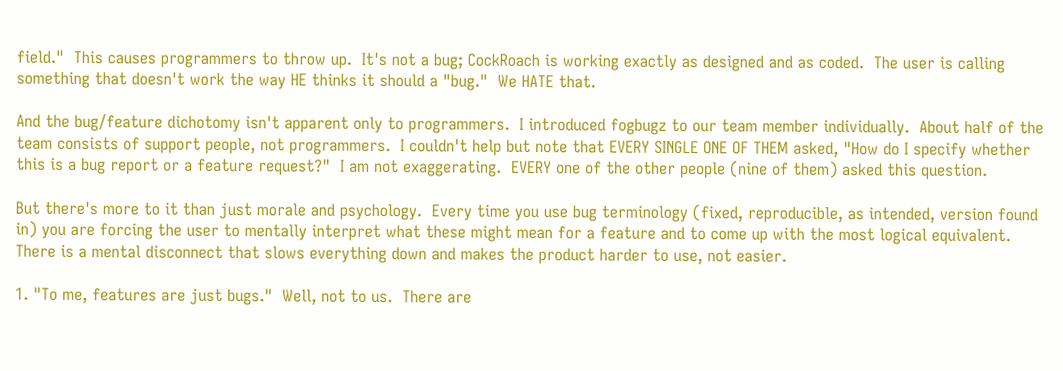field."  This causes programmers to throw up.  It's not a bug; CockRoach is working exactly as designed and as coded.  The user is calling something that doesn't work the way HE thinks it should a "bug."  We HATE that.

And the bug/feature dichotomy isn't apparent only to programmers.  I introduced fogbugz to our team member individually.  About half of the team consists of support people, not programmers.  I couldn't help but note that EVERY SINGLE ONE OF THEM asked, "How do I specify whether this is a bug report or a feature request?"  I am not exaggerating.  EVERY one of the other people (nine of them) asked this question.

But there's more to it than just morale and psychology.  Every time you use bug terminology (fixed, reproducible, as intended, version found in) you are forcing the user to mentally interpret what these might mean for a feature and to come up with the most logical equivalent.  There is a mental disconnect that slows everything down and makes the product harder to use, not easier.

1. "To me, features are just bugs."  Well, not to us.  There are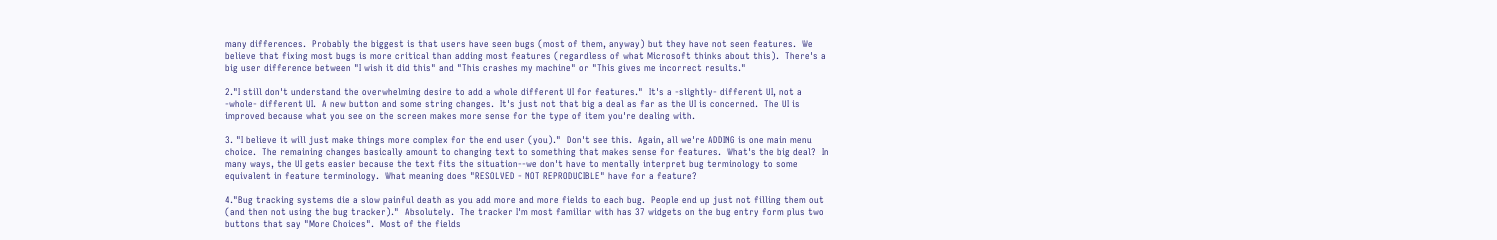many differences.  Probably the biggest is that users have seen bugs (most of them, anyway) but they have not seen features.  We believe that fixing most bugs is more critical than adding most features (regardless of what Microsoft thinks about this).  There's a big user difference between "I wish it did this" and "This crashes my machine" or "This gives me incorrect results."

2."I still don't understand the overwhelming desire to add a whole different UI for features."  It's a -slightly- different UI, not a -whole- different UI.  A new button and some string changes.  It's just not that big a deal as far as the UI is concerned.  The UI is improved because what you see on the screen makes more sense for the type of item you're dealing with.

3. "I believe it will just make things more complex for the end user (you)."  Don't see this.  Again, all we're ADDING is one main menu choice.  The remaining changes basically amount to changing text to something that makes sense for features.  What's the big deal?  In many ways, the UI gets easier because the text fits the situation--we don't have to mentally interpret bug terminology to some equivalent in feature terminology.  What meaning does "RESOLVED - NOT REPRODUCIBLE" have for a feature?

4."Bug tracking systems die a slow painful death as you add more and more fields to each bug.  People end up just not filling them out (and then not using the bug tracker)."  Absolutely.  The tracker I'm most familiar with has 37 widgets on the bug entry form plus two buttons that say "More Choices".  Most of the fields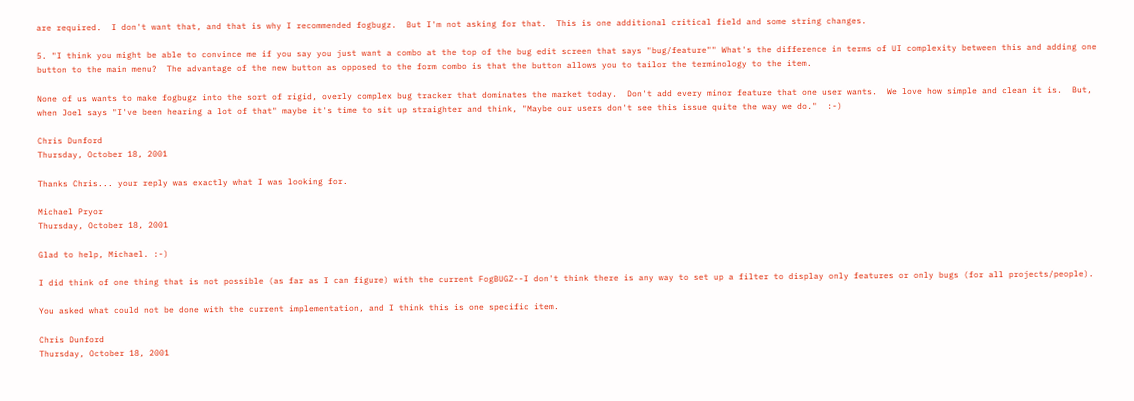are required.  I don't want that, and that is why I recommended fogbugz.  But I'm not asking for that.  This is one additional critical field and some string changes.

5. "I think you might be able to convince me if you say you just want a combo at the top of the bug edit screen that says "bug/feature"" What's the difference in terms of UI complexity between this and adding one button to the main menu?  The advantage of the new button as opposed to the form combo is that the button allows you to tailor the terminology to the item.

None of us wants to make fogbugz into the sort of rigid, overly complex bug tracker that dominates the market today.  Don't add every minor feature that one user wants.  We love how simple and clean it is.  But, when Joel says "I've been hearing a lot of that" maybe it's time to sit up straighter and think, "Maybe our users don't see this issue quite the way we do."  :-)

Chris Dunford
Thursday, October 18, 2001

Thanks Chris... your reply was exactly what I was looking for.

Michael Pryor
Thursday, October 18, 2001

Glad to help, Michael. :-)

I did think of one thing that is not possible (as far as I can figure) with the current FogBUGZ--I don't think there is any way to set up a filter to display only features or only bugs (for all projects/people).

You asked what could not be done with the current implementation, and I think this is one specific item.

Chris Dunford
Thursday, October 18, 2001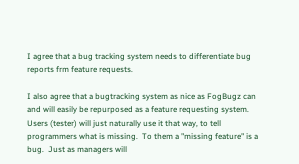I agree that a bug tracking system needs to differentiate bug reports frm feature requests.

I also agree that a bugtracking system as nice as FogBugz can and will easily be repurposed as a feature requesting system.  Users (tester) will just naturally use it that way, to tell programmers what is missing.  To them a "missing feature" is a bug.  Just as managers will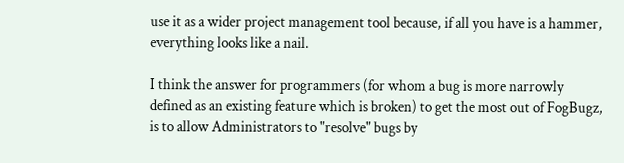use it as a wider project management tool because, if all you have is a hammer, everything looks like a nail.

I think the answer for programmers (for whom a bug is more narrowly defined as an existing feature which is broken) to get the most out of FogBugz, is to allow Administrators to "resolve" bugs by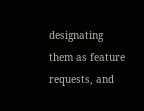designating them as feature requests, and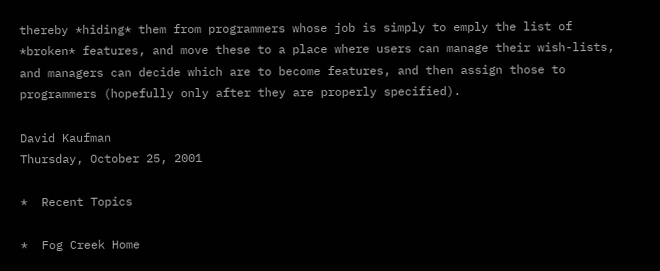thereby *hiding* them from programmers whose job is simply to emply the list of *broken* features, and move these to a place where users can manage their wish-lists, and managers can decide which are to become features, and then assign those to programmers (hopefully only after they are properly specified).

David Kaufman
Thursday, October 25, 2001

*  Recent Topics

*  Fog Creek Home